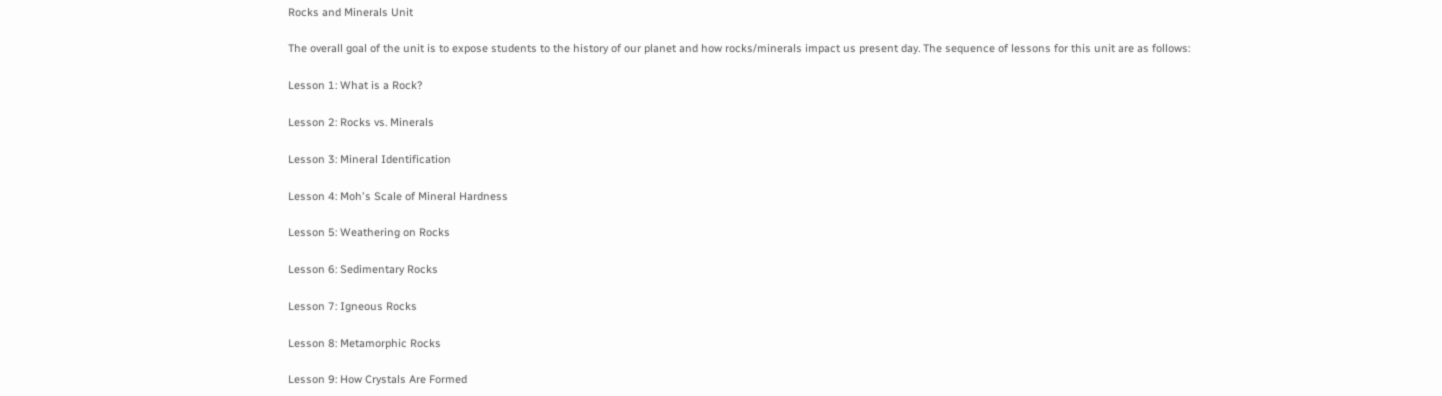Rocks and Minerals Unit

The overall goal of the unit is to expose students to the history of our planet and how rocks/minerals impact us present day. The sequence of lessons for this unit are as follows:

Lesson 1: What is a Rock?

Lesson 2: Rocks vs. Minerals

Lesson 3: Mineral Identification

Lesson 4: Moh's Scale of Mineral Hardness

Lesson 5: Weathering on Rocks

Lesson 6: Sedimentary Rocks

Lesson 7: Igneous Rocks

Lesson 8: Metamorphic Rocks

Lesson 9: How Crystals Are Formed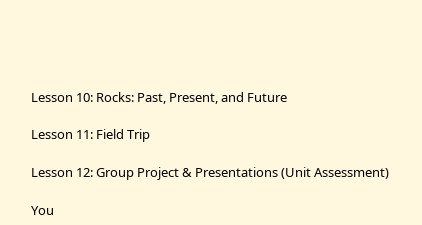Lesson 10: Rocks: Past, Present, and Future

Lesson 11: Field Trip

Lesson 12: Group Project & Presentations (Unit Assessment)

You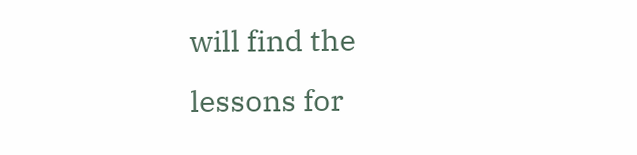will find the lessons for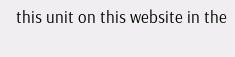this unit on this website in the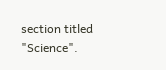section titled "Science".